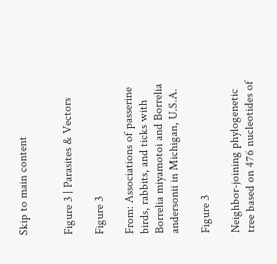Skip to main content


Figure 3 | Parasites & Vectors

Figure 3

From: Associations of passerine birds, rabbits, and ticks with Borrelia miyamotoi and Borrelia andersonii in Michigan, U.S.A.

Figure 3

Neighbor-joining phylogenetic tree based on 476 nucleotides of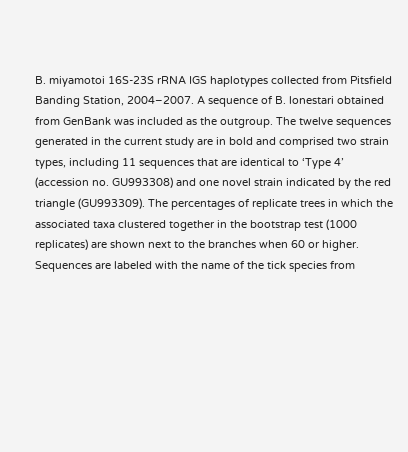B. miyamotoi 16S-23S rRNA IGS haplotypes collected from Pitsfield Banding Station, 2004–2007. A sequence of B. lonestari obtained from GenBank was included as the outgroup. The twelve sequences generated in the current study are in bold and comprised two strain types, including 11 sequences that are identical to ‘Type 4’ (accession no. GU993308) and one novel strain indicated by the red triangle (GU993309). The percentages of replicate trees in which the associated taxa clustered together in the bootstrap test (1000 replicates) are shown next to the branches when 60 or higher. Sequences are labeled with the name of the tick species from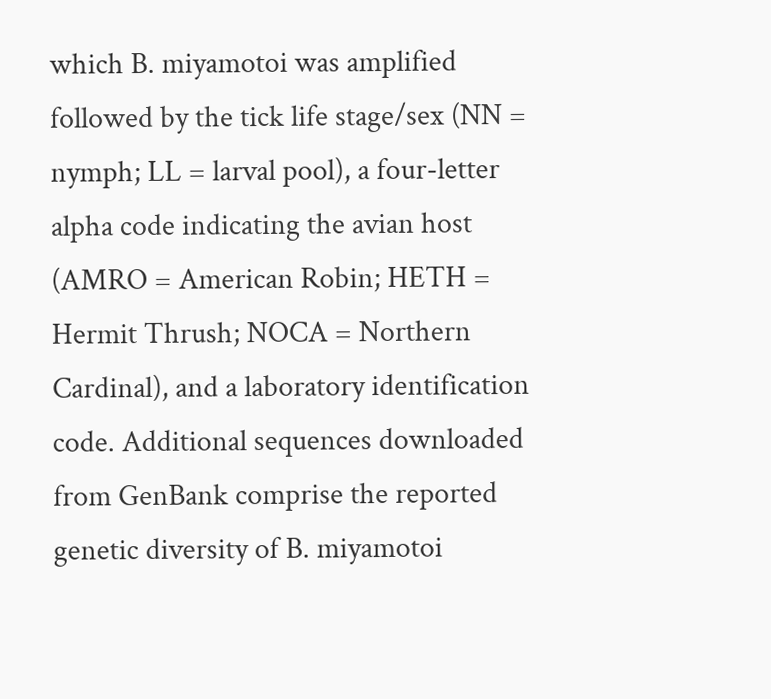which B. miyamotoi was amplified followed by the tick life stage/sex (NN = nymph; LL = larval pool), a four-letter alpha code indicating the avian host (AMRO = American Robin; HETH = Hermit Thrush; NOCA = Northern Cardinal), and a laboratory identification code. Additional sequences downloaded from GenBank comprise the reported genetic diversity of B. miyamotoi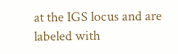at the IGS locus and are labeled with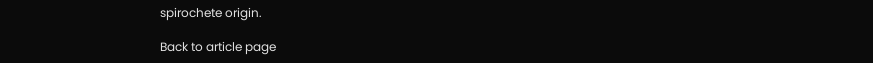spirochete origin.

Back to article page